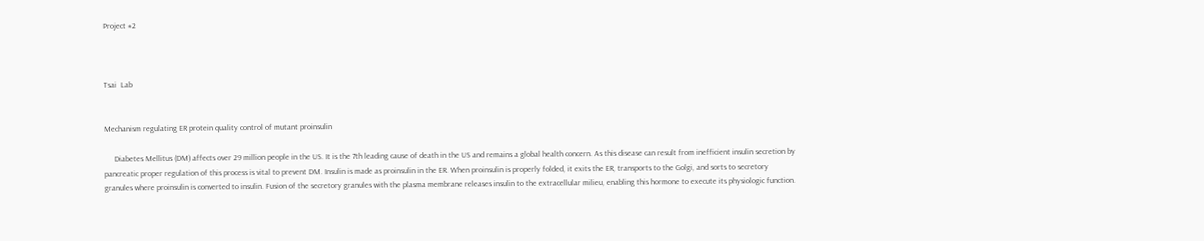Project #2



Tsai  Lab


Mechanism regulating ER protein quality control of mutant proinsulin

     Diabetes Mellitus (DM) affects over 29 million people in the US. It is the 7th leading cause of death in the US and remains a global health concern. As this disease can result from inefficient insulin secretion by pancreatic proper regulation of this process is vital to prevent DM. Insulin is made as proinsulin in the ER. When proinsulin is properly folded, it exits the ER, transports to the Golgi, and sorts to secretory granules where proinsulin is converted to insulin. Fusion of the secretory granules with the plasma membrane releases insulin to the extracellular milieu, enabling this hormone to execute its physiologic function.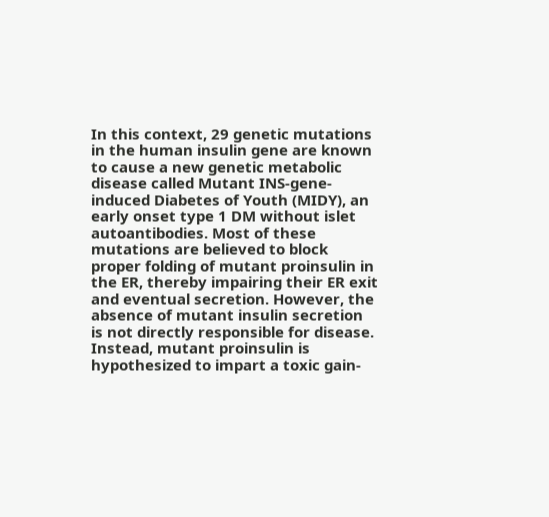In this context, 29 genetic mutations in the human insulin gene are known to cause a new genetic metabolic disease called Mutant INS-gene-induced Diabetes of Youth (MIDY), an early onset type 1 DM without islet autoantibodies. Most of these mutations are believed to block proper folding of mutant proinsulin in the ER, thereby impairing their ER exit and eventual secretion. However, the absence of mutant insulin secretion is not directly responsible for disease. Instead, mutant proinsulin is hypothesized to impart a toxic gain-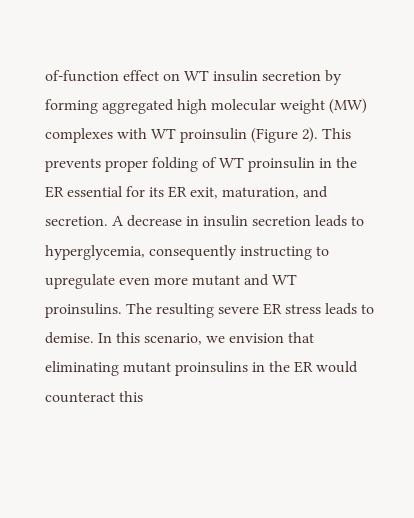of-function effect on WT insulin secretion by forming aggregated high molecular weight (MW) complexes with WT proinsulin (Figure 2). This prevents proper folding of WT proinsulin in the ER essential for its ER exit, maturation, and secretion. A decrease in insulin secretion leads to hyperglycemia, consequently instructing to upregulate even more mutant and WT proinsulins. The resulting severe ER stress leads to demise. In this scenario, we envision that eliminating mutant proinsulins in the ER would counteract this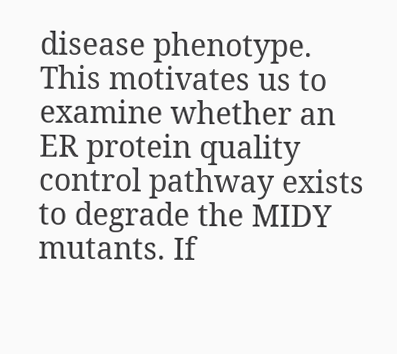disease phenotype. This motivates us to examine whether an ER protein quality control pathway exists to degrade the MIDY mutants. If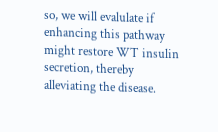so, we will evalulate if enhancing this pathway might restore WT insulin secretion, thereby alleviating the disease.